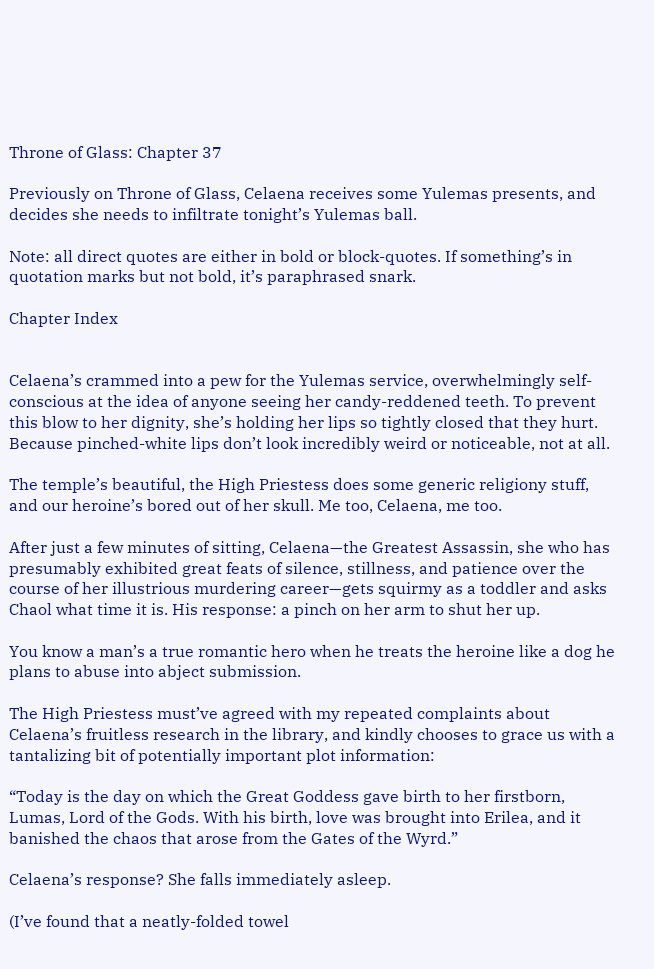Throne of Glass: Chapter 37

Previously on Throne of Glass, Celaena receives some Yulemas presents, and decides she needs to infiltrate tonight’s Yulemas ball.

Note: all direct quotes are either in bold or block-quotes. If something’s in quotation marks but not bold, it’s paraphrased snark.

Chapter Index


Celaena’s crammed into a pew for the Yulemas service, overwhelmingly self-conscious at the idea of anyone seeing her candy-reddened teeth. To prevent this blow to her dignity, she’s holding her lips so tightly closed that they hurt. Because pinched-white lips don’t look incredibly weird or noticeable, not at all.

The temple’s beautiful, the High Priestess does some generic religiony stuff, and our heroine’s bored out of her skull. Me too, Celaena, me too.

After just a few minutes of sitting, Celaena—the Greatest Assassin, she who has presumably exhibited great feats of silence, stillness, and patience over the course of her illustrious murdering career—gets squirmy as a toddler and asks Chaol what time it is. His response: a pinch on her arm to shut her up.

You know a man’s a true romantic hero when he treats the heroine like a dog he plans to abuse into abject submission.

The High Priestess must’ve agreed with my repeated complaints about Celaena’s fruitless research in the library, and kindly chooses to grace us with a tantalizing bit of potentially important plot information:

“Today is the day on which the Great Goddess gave birth to her firstborn, Lumas, Lord of the Gods. With his birth, love was brought into Erilea, and it banished the chaos that arose from the Gates of the Wyrd.”

Celaena’s response? She falls immediately asleep.

(I’ve found that a neatly-folded towel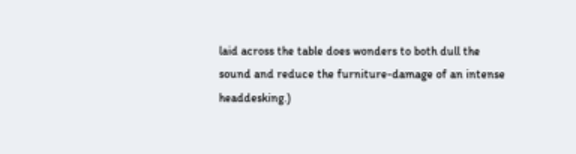laid across the table does wonders to both dull the sound and reduce the furniture-damage of an intense headdesking.)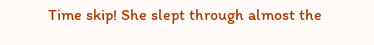Time skip! She slept through almost the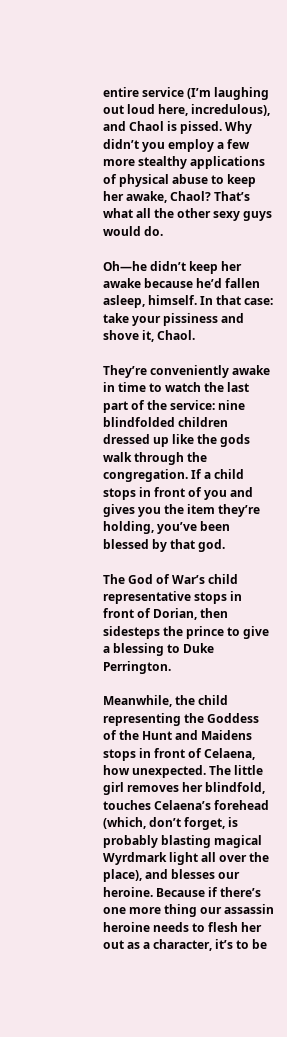entire service (I’m laughing out loud here, incredulous), and Chaol is pissed. Why didn’t you employ a few more stealthy applications of physical abuse to keep her awake, Chaol? That’s what all the other sexy guys would do.

Oh—he didn’t keep her awake because he’d fallen asleep, himself. In that case: take your pissiness and shove it, Chaol.

They’re conveniently awake in time to watch the last part of the service: nine blindfolded children dressed up like the gods walk through the congregation. If a child stops in front of you and gives you the item they’re holding, you’ve been blessed by that god.

The God of War’s child representative stops in front of Dorian, then sidesteps the prince to give a blessing to Duke Perrington.

Meanwhile, the child representing the Goddess of the Hunt and Maidens stops in front of Celaena, how unexpected. The little girl removes her blindfold, touches Celaena’s forehead (which, don’t forget, is probably blasting magical Wyrdmark light all over the place), and blesses our heroine. Because if there’s one more thing our assassin heroine needs to flesh her out as a character, it’s to be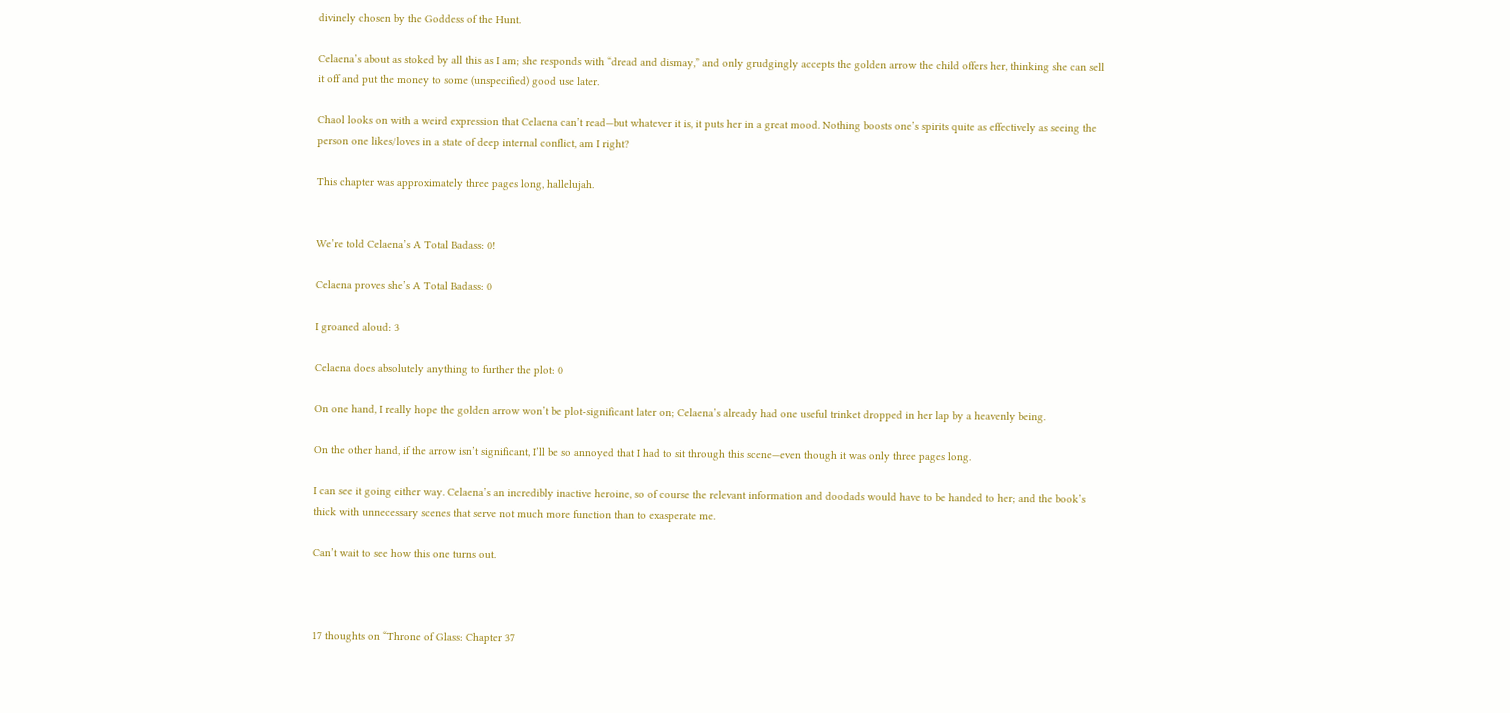divinely chosen by the Goddess of the Hunt.

Celaena’s about as stoked by all this as I am; she responds with “dread and dismay,” and only grudgingly accepts the golden arrow the child offers her, thinking she can sell it off and put the money to some (unspecified) good use later.

Chaol looks on with a weird expression that Celaena can’t read—but whatever it is, it puts her in a great mood. Nothing boosts one’s spirits quite as effectively as seeing the person one likes/loves in a state of deep internal conflict, am I right?

This chapter was approximately three pages long, hallelujah.


We’re told Celaena’s A Total Badass: 0!

Celaena proves she’s A Total Badass: 0

I groaned aloud: 3

Celaena does absolutely anything to further the plot: 0

On one hand, I really hope the golden arrow won’t be plot-significant later on; Celaena’s already had one useful trinket dropped in her lap by a heavenly being.

On the other hand, if the arrow isn’t significant, I’ll be so annoyed that I had to sit through this scene—even though it was only three pages long.

I can see it going either way. Celaena’s an incredibly inactive heroine, so of course the relevant information and doodads would have to be handed to her; and the book’s thick with unnecessary scenes that serve not much more function than to exasperate me.

Can’t wait to see how this one turns out.



17 thoughts on “Throne of Glass: Chapter 37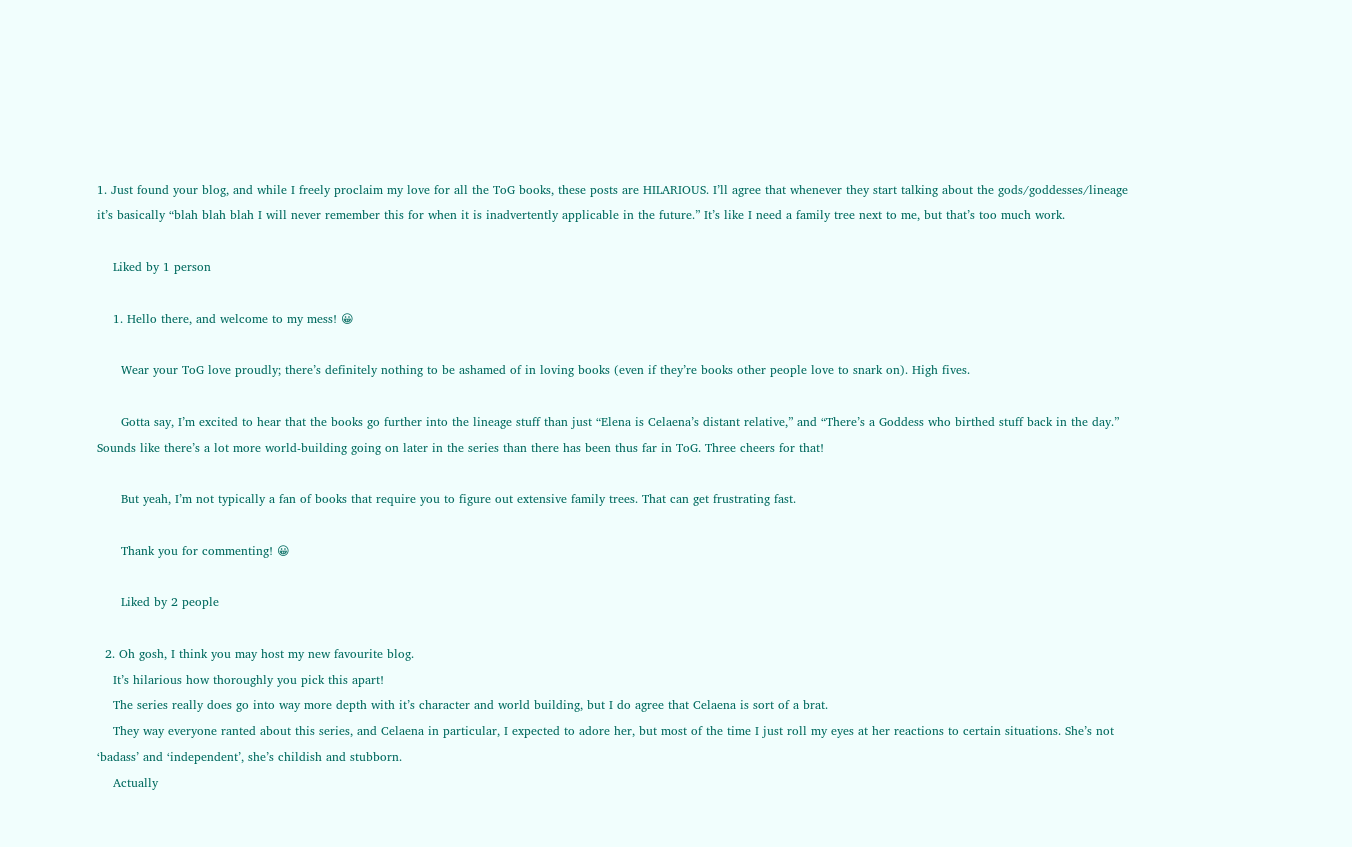1. Just found your blog, and while I freely proclaim my love for all the ToG books, these posts are HILARIOUS. I’ll agree that whenever they start talking about the gods/goddesses/lineage it’s basically “blah blah blah I will never remember this for when it is inadvertently applicable in the future.” It’s like I need a family tree next to me, but that’s too much work.

    Liked by 1 person

    1. Hello there, and welcome to my mess! 😀

      Wear your ToG love proudly; there’s definitely nothing to be ashamed of in loving books (even if they’re books other people love to snark on). High fives.

      Gotta say, I’m excited to hear that the books go further into the lineage stuff than just “Elena is Celaena’s distant relative,” and “There’s a Goddess who birthed stuff back in the day.” Sounds like there’s a lot more world-building going on later in the series than there has been thus far in ToG. Three cheers for that!

      But yeah, I’m not typically a fan of books that require you to figure out extensive family trees. That can get frustrating fast.

      Thank you for commenting! 😀

      Liked by 2 people

  2. Oh gosh, I think you may host my new favourite blog.
    It’s hilarious how thoroughly you pick this apart!
    The series really does go into way more depth with it’s character and world building, but I do agree that Celaena is sort of a brat.
    They way everyone ranted about this series, and Celaena in particular, I expected to adore her, but most of the time I just roll my eyes at her reactions to certain situations. She’s not ‘badass’ and ‘independent’, she’s childish and stubborn.
    Actually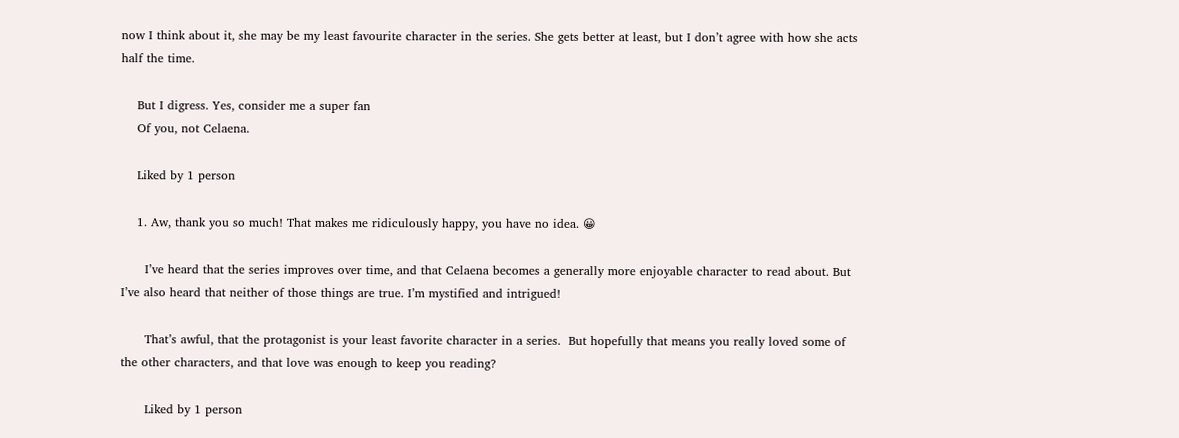now I think about it, she may be my least favourite character in the series. She gets better at least, but I don’t agree with how she acts half the time.

    But I digress. Yes, consider me a super fan
    Of you, not Celaena.

    Liked by 1 person

    1. Aw, thank you so much! That makes me ridiculously happy, you have no idea. 😀

      I’ve heard that the series improves over time, and that Celaena becomes a generally more enjoyable character to read about. But I’ve also heard that neither of those things are true. I’m mystified and intrigued!

      That’s awful, that the protagonist is your least favorite character in a series.  But hopefully that means you really loved some of the other characters, and that love was enough to keep you reading?

      Liked by 1 person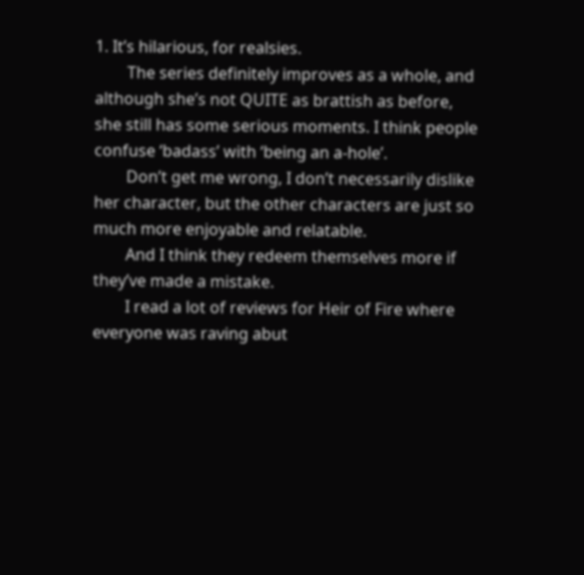1. It’s hilarious, for realsies.
        The series definitely improves as a whole, and although she’s not QUITE as brattish as before, she still has some serious moments. I think people confuse ‘badass’ with ‘being an a-hole’.
        Don’t get me wrong, I don’t necessarily dislike her character, but the other characters are just so much more enjoyable and relatable.
        And I think they redeem themselves more if they’ve made a mistake.
        I read a lot of reviews for Heir of Fire where everyone was raving abut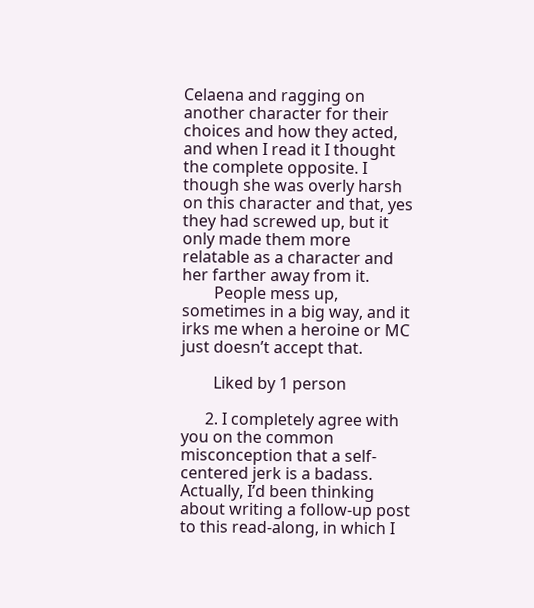Celaena and ragging on another character for their choices and how they acted, and when I read it I thought the complete opposite. I though she was overly harsh on this character and that, yes they had screwed up, but it only made them more relatable as a character and her farther away from it.
        People mess up, sometimes in a big way, and it irks me when a heroine or MC just doesn’t accept that.

        Liked by 1 person

      2. I completely agree with you on the common misconception that a self-centered jerk is a badass. Actually, I’d been thinking about writing a follow-up post to this read-along, in which I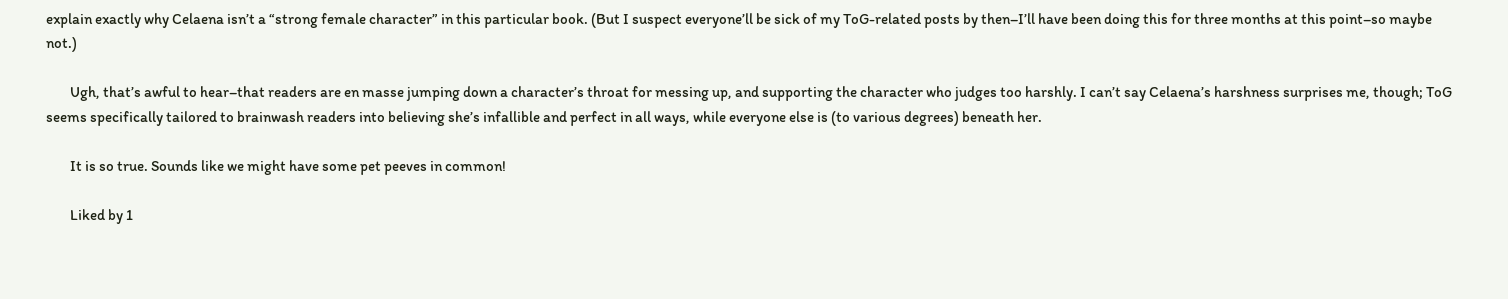explain exactly why Celaena isn’t a “strong female character” in this particular book. (But I suspect everyone’ll be sick of my ToG-related posts by then–I’ll have been doing this for three months at this point–so maybe not.)

        Ugh, that’s awful to hear–that readers are en masse jumping down a character’s throat for messing up, and supporting the character who judges too harshly. I can’t say Celaena’s harshness surprises me, though; ToG seems specifically tailored to brainwash readers into believing she’s infallible and perfect in all ways, while everyone else is (to various degrees) beneath her.

        It is so true. Sounds like we might have some pet peeves in common!

        Liked by 1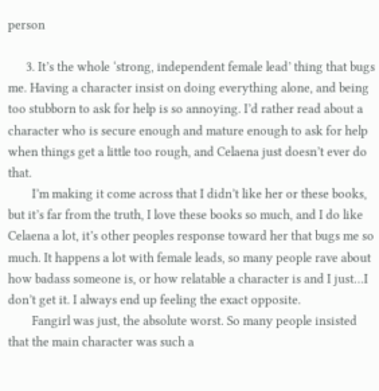person

      3. It’s the whole ‘strong, independent female lead’ thing that bugs me. Having a character insist on doing everything alone, and being too stubborn to ask for help is so annoying. I’d rather read about a character who is secure enough and mature enough to ask for help when things get a little too rough, and Celaena just doesn’t ever do that.
        I’m making it come across that I didn’t like her or these books, but it’s far from the truth, I love these books so much, and I do like Celaena a lot, it’s other peoples response toward her that bugs me so much. It happens a lot with female leads, so many people rave about how badass someone is, or how relatable a character is and I just…I don’t get it. I always end up feeling the exact opposite.
        Fangirl was just, the absolute worst. So many people insisted that the main character was such a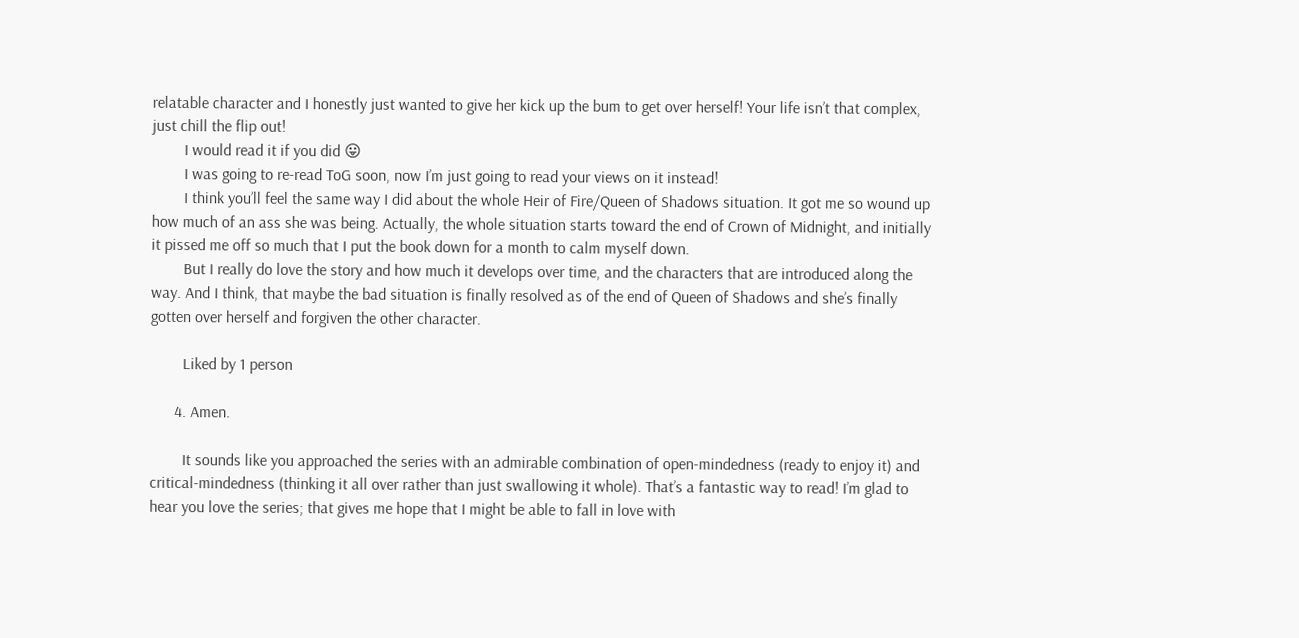relatable character and I honestly just wanted to give her kick up the bum to get over herself! Your life isn’t that complex, just chill the flip out!
        I would read it if you did 😛
        I was going to re-read ToG soon, now I’m just going to read your views on it instead!
        I think you’ll feel the same way I did about the whole Heir of Fire/Queen of Shadows situation. It got me so wound up how much of an ass she was being. Actually, the whole situation starts toward the end of Crown of Midnight, and initially it pissed me off so much that I put the book down for a month to calm myself down.
        But I really do love the story and how much it develops over time, and the characters that are introduced along the way. And I think, that maybe the bad situation is finally resolved as of the end of Queen of Shadows and she’s finally gotten over herself and forgiven the other character.

        Liked by 1 person

      4. Amen.

        It sounds like you approached the series with an admirable combination of open-mindedness (ready to enjoy it) and critical-mindedness (thinking it all over rather than just swallowing it whole). That’s a fantastic way to read! I’m glad to hear you love the series; that gives me hope that I might be able to fall in love with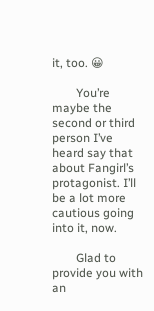it, too. 😀

        You’re maybe the second or third person I’ve heard say that about Fangirl’s protagonist. I’ll be a lot more cautious going into it, now.

        Glad to provide you with an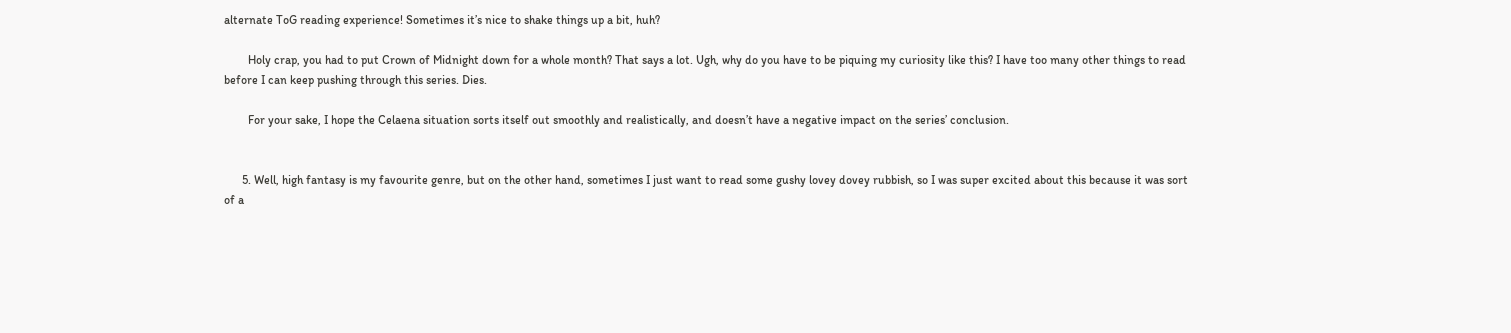alternate ToG reading experience! Sometimes it’s nice to shake things up a bit, huh?

        Holy crap, you had to put Crown of Midnight down for a whole month? That says a lot. Ugh, why do you have to be piquing my curiosity like this? I have too many other things to read before I can keep pushing through this series. Dies.

        For your sake, I hope the Celaena situation sorts itself out smoothly and realistically, and doesn’t have a negative impact on the series’ conclusion.


      5. Well, high fantasy is my favourite genre, but on the other hand, sometimes I just want to read some gushy lovey dovey rubbish, so I was super excited about this because it was sort of a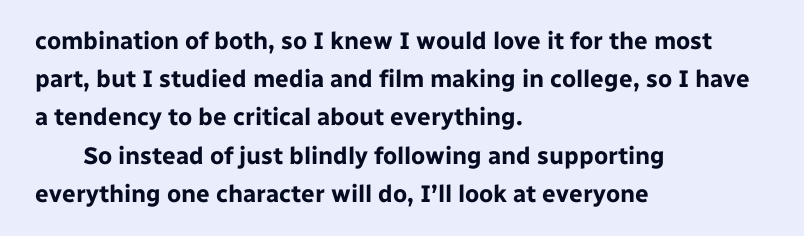combination of both, so I knew I would love it for the most part, but I studied media and film making in college, so I have a tendency to be critical about everything.
        So instead of just blindly following and supporting everything one character will do, I’ll look at everyone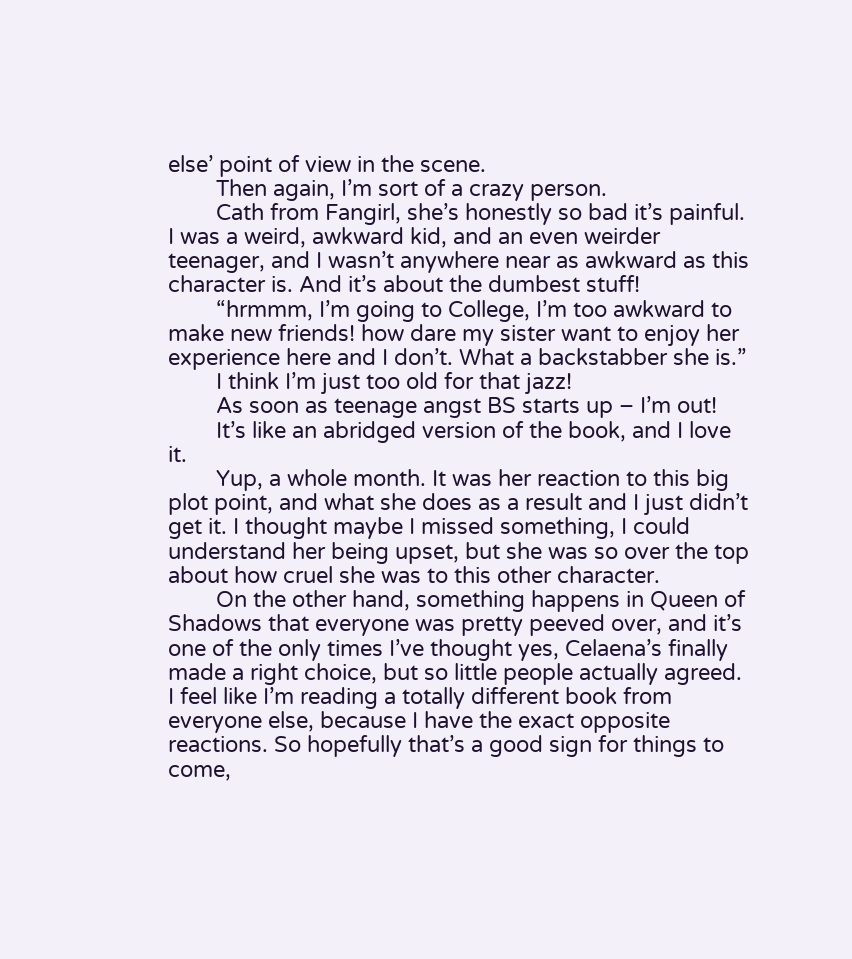else’ point of view in the scene.
        Then again, I’m sort of a crazy person.
        Cath from Fangirl, she’s honestly so bad it’s painful. I was a weird, awkward kid, and an even weirder teenager, and I wasn’t anywhere near as awkward as this character is. And it’s about the dumbest stuff!
        “hrmmm, I’m going to College, I’m too awkward to make new friends! how dare my sister want to enjoy her experience here and I don’t. What a backstabber she is.”
        I think I’m just too old for that jazz!
        As soon as teenage angst BS starts up – I’m out!
        It’s like an abridged version of the book, and I love it.
        Yup, a whole month. It was her reaction to this big plot point, and what she does as a result and I just didn’t get it. I thought maybe I missed something, I could understand her being upset, but she was so over the top about how cruel she was to this other character.
        On the other hand, something happens in Queen of Shadows that everyone was pretty peeved over, and it’s one of the only times I’ve thought yes, Celaena’s finally made a right choice, but so little people actually agreed. I feel like I’m reading a totally different book from everyone else, because I have the exact opposite reactions. So hopefully that’s a good sign for things to come,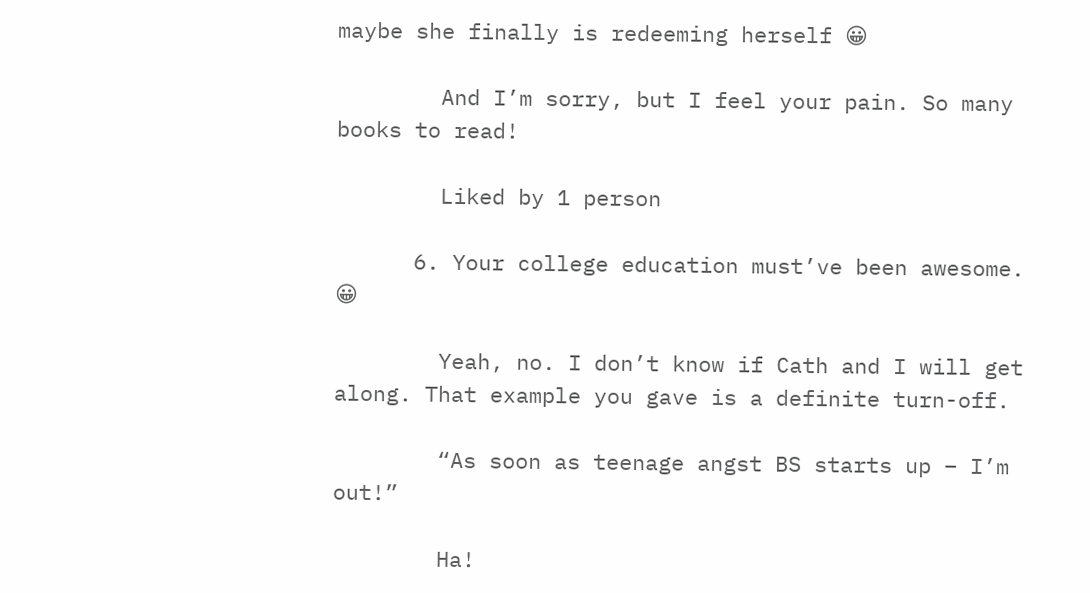maybe she finally is redeeming herself 😀

        And I’m sorry, but I feel your pain. So many books to read!

        Liked by 1 person

      6. Your college education must’ve been awesome. 😀

        Yeah, no. I don’t know if Cath and I will get along. That example you gave is a definite turn-off.

        “As soon as teenage angst BS starts up – I’m out!”

        Ha!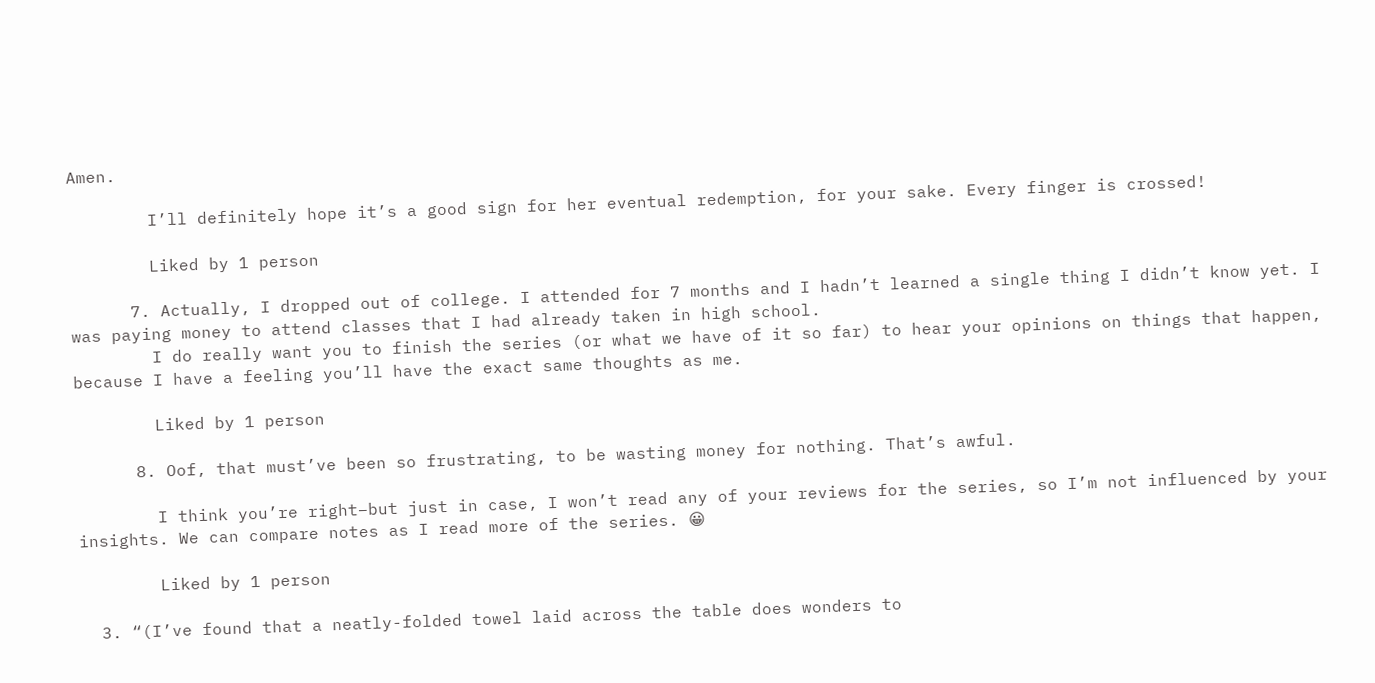Amen.

        I’ll definitely hope it’s a good sign for her eventual redemption, for your sake. Every finger is crossed!

        Liked by 1 person

      7. Actually, I dropped out of college. I attended for 7 months and I hadn’t learned a single thing I didn’t know yet. I was paying money to attend classes that I had already taken in high school.
        I do really want you to finish the series (or what we have of it so far) to hear your opinions on things that happen, because I have a feeling you’ll have the exact same thoughts as me.

        Liked by 1 person

      8. Oof, that must’ve been so frustrating, to be wasting money for nothing. That’s awful.

        I think you’re right–but just in case, I won’t read any of your reviews for the series, so I’m not influenced by your insights. We can compare notes as I read more of the series. 😀

        Liked by 1 person

  3. “(I’ve found that a neatly-folded towel laid across the table does wonders to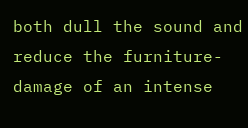both dull the sound and reduce the furniture-damage of an intense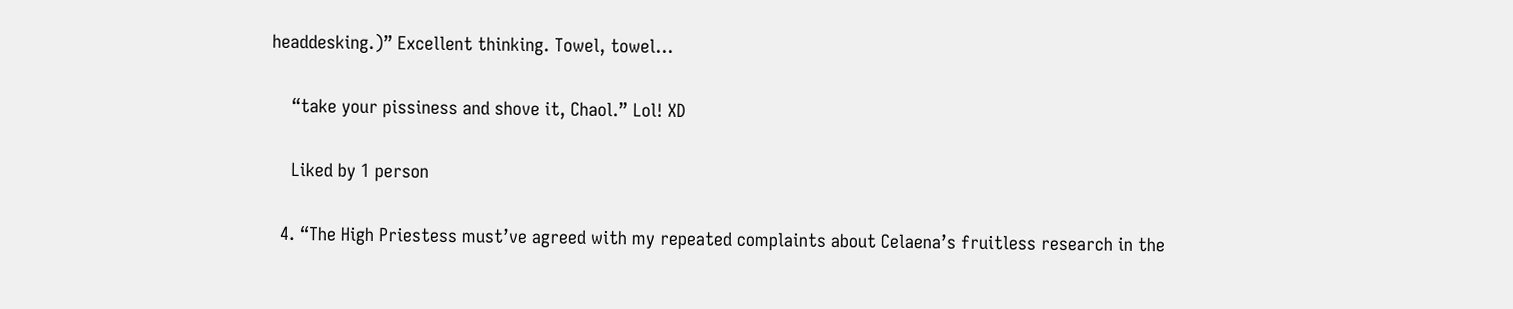headdesking.)” Excellent thinking. Towel, towel…

    “take your pissiness and shove it, Chaol.” Lol! XD

    Liked by 1 person

  4. “The High Priestess must’ve agreed with my repeated complaints about Celaena’s fruitless research in the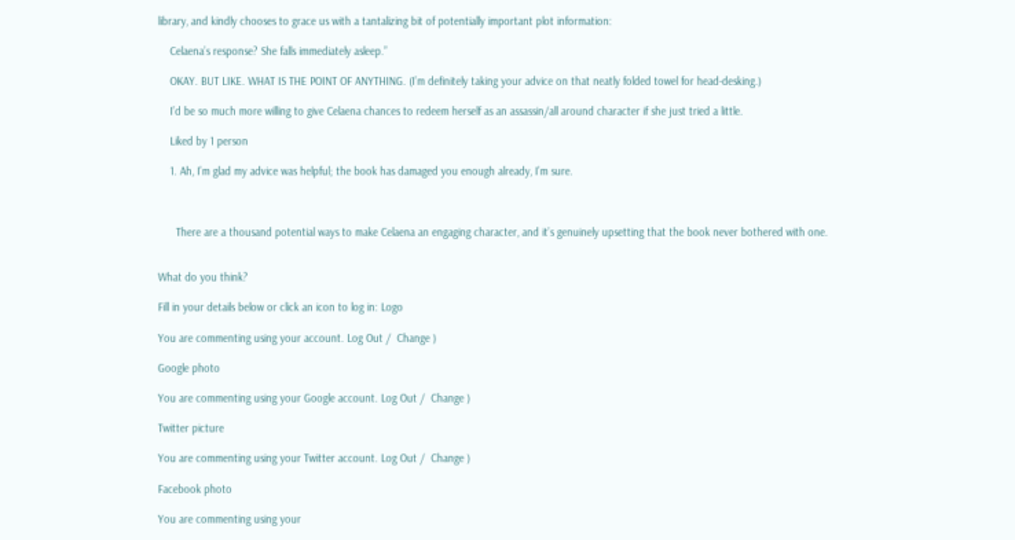library, and kindly chooses to grace us with a tantalizing bit of potentially important plot information:

    Celaena’s response? She falls immediately asleep.”

    OKAY. BUT LIKE. WHAT IS THE POINT OF ANYTHING. (I’m definitely taking your advice on that neatly folded towel for head-desking.)

    I’d be so much more willing to give Celaena chances to redeem herself as an assassin/all around character if she just tried a little.

    Liked by 1 person

    1. Ah, I’m glad my advice was helpful; the book has damaged you enough already, I’m sure.



      There are a thousand potential ways to make Celaena an engaging character, and it’s genuinely upsetting that the book never bothered with one.


What do you think?

Fill in your details below or click an icon to log in: Logo

You are commenting using your account. Log Out /  Change )

Google photo

You are commenting using your Google account. Log Out /  Change )

Twitter picture

You are commenting using your Twitter account. Log Out /  Change )

Facebook photo

You are commenting using your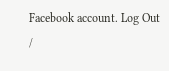Facebook account. Log Out /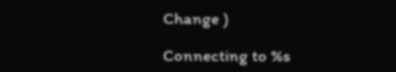Change )

Connecting to %s